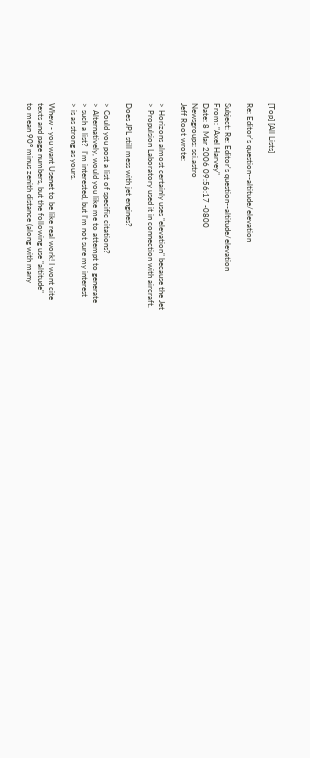[Top] [All Lists]

Re: Editor's question--altitude/elevation

Subject: Re: Editor's question--altitude/elevation
From: "Axel Harvey"
Date: 8 Mar 2006 09:56:17 -0800
Newsgroups: sci.astro
Jeff Root wrote:

> Horizons almost certainly uses "elevation" because the Jet
> Propulsion Laboratory used it in connection with aircraft.

Does JPL still mess with jet engines?

> Could you post a list of specific citations?
> Alternatively, would you like me to attempt to generate
> such a list?  I'm interested, but I'm not sure my interest
> is as strong as yours.

Whew - you want Usenet to be like real work! I wont cite
texts and page numbers, but the following use "altitude"
to mean 90° minus zenith distance (along with many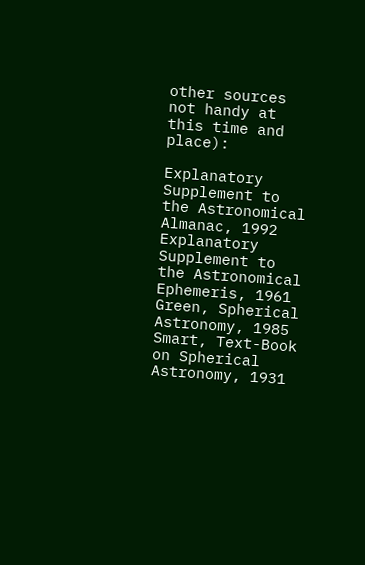other sources not handy at this time and place):

Explanatory Supplement to the Astronomical Almanac, 1992
Explanatory Supplement to the Astronomical Ephemeris, 1961
Green, Spherical Astronomy, 1985
Smart, Text-Book on Spherical Astronomy, 1931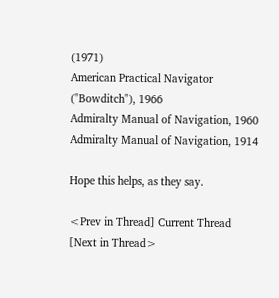(1971)
American Practical Navigator ("Bowditch"), 1966
Admiralty Manual of Navigation, 1960
Admiralty Manual of Navigation, 1914

Hope this helps, as they say.

<Prev in Thread] Current Thread [Next in Thread>